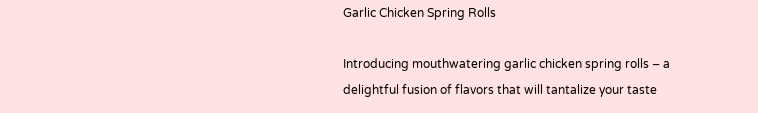Garlic Chicken Spring Rolls

Introducing mouthwatering garlic chicken spring rolls – a delightful fusion of flavors that will tantalize your taste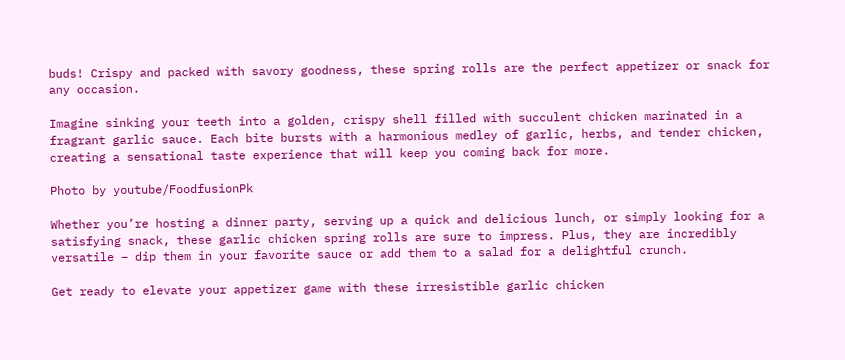buds! Crispy and packed with savory goodness, these spring rolls are the perfect appetizer or snack for any occasion.

Imagine sinking your teeth into a golden, crispy shell filled with succulent chicken marinated in a fragrant garlic sauce. Each bite bursts with a harmonious medley of garlic, herbs, and tender chicken, creating a sensational taste experience that will keep you coming back for more.

Photo by youtube/FoodfusionPk

Whether you’re hosting a dinner party, serving up a quick and delicious lunch, or simply looking for a satisfying snack, these garlic chicken spring rolls are sure to impress. Plus, they are incredibly versatile – dip them in your favorite sauce or add them to a salad for a delightful crunch.

Get ready to elevate your appetizer game with these irresistible garlic chicken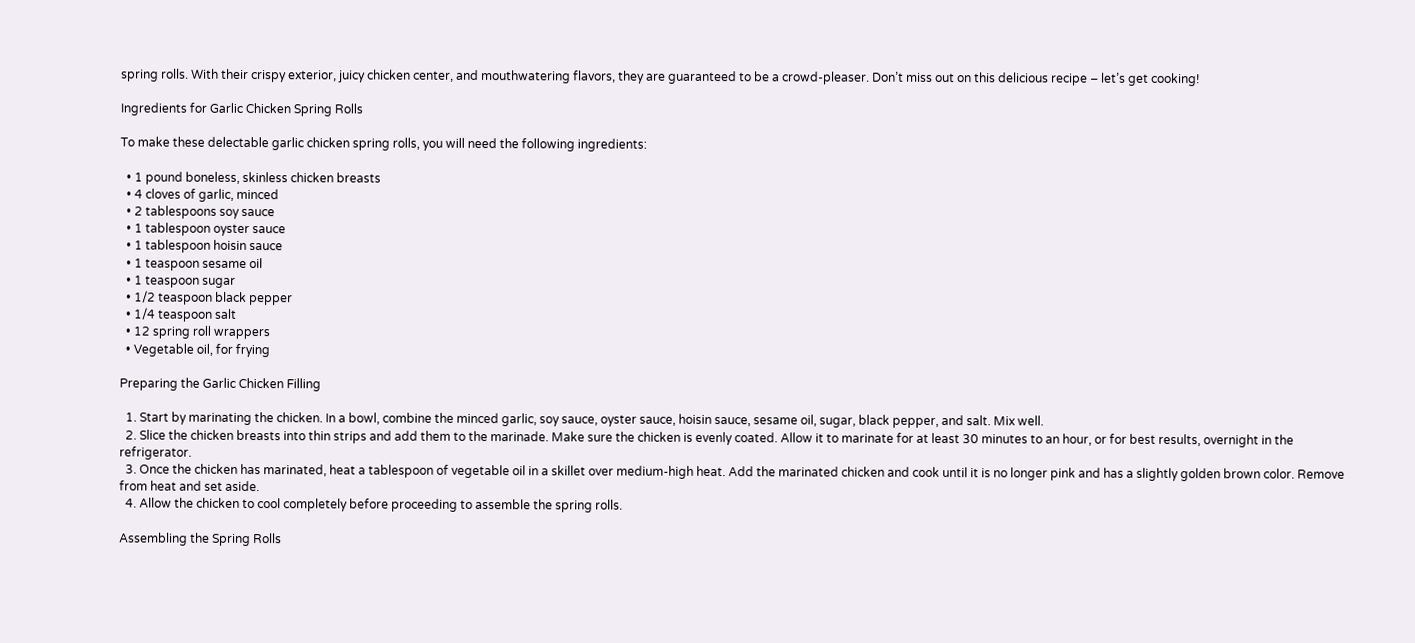spring rolls. With their crispy exterior, juicy chicken center, and mouthwatering flavors, they are guaranteed to be a crowd-pleaser. Don’t miss out on this delicious recipe – let’s get cooking!

Ingredients for Garlic Chicken Spring Rolls

To make these delectable garlic chicken spring rolls, you will need the following ingredients:

  • 1 pound boneless, skinless chicken breasts
  • 4 cloves of garlic, minced
  • 2 tablespoons soy sauce
  • 1 tablespoon oyster sauce
  • 1 tablespoon hoisin sauce
  • 1 teaspoon sesame oil
  • 1 teaspoon sugar
  • 1/2 teaspoon black pepper
  • 1/4 teaspoon salt
  • 12 spring roll wrappers
  • Vegetable oil, for frying

Preparing the Garlic Chicken Filling

  1. Start by marinating the chicken. In a bowl, combine the minced garlic, soy sauce, oyster sauce, hoisin sauce, sesame oil, sugar, black pepper, and salt. Mix well.
  2. Slice the chicken breasts into thin strips and add them to the marinade. Make sure the chicken is evenly coated. Allow it to marinate for at least 30 minutes to an hour, or for best results, overnight in the refrigerator.
  3. Once the chicken has marinated, heat a tablespoon of vegetable oil in a skillet over medium-high heat. Add the marinated chicken and cook until it is no longer pink and has a slightly golden brown color. Remove from heat and set aside.
  4. Allow the chicken to cool completely before proceeding to assemble the spring rolls.

Assembling the Spring Rolls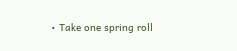• Take one spring roll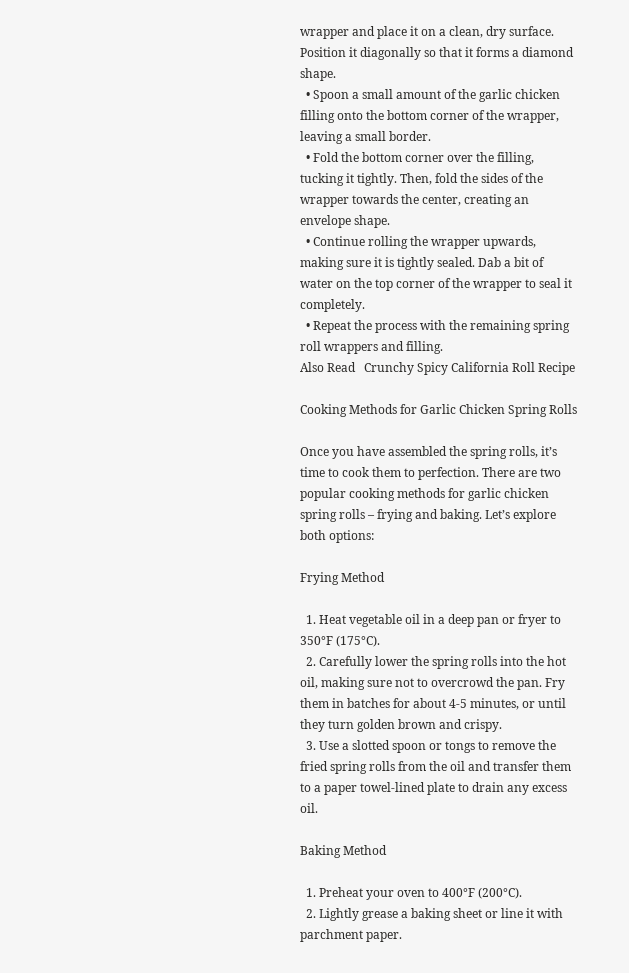wrapper and place it on a clean, dry surface. Position it diagonally so that it forms a diamond shape.
  • Spoon a small amount of the garlic chicken filling onto the bottom corner of the wrapper, leaving a small border.
  • Fold the bottom corner over the filling, tucking it tightly. Then, fold the sides of the wrapper towards the center, creating an envelope shape.
  • Continue rolling the wrapper upwards, making sure it is tightly sealed. Dab a bit of water on the top corner of the wrapper to seal it completely.
  • Repeat the process with the remaining spring roll wrappers and filling.
Also Read   Crunchy Spicy California Roll Recipe

Cooking Methods for Garlic Chicken Spring Rolls

Once you have assembled the spring rolls, it’s time to cook them to perfection. There are two popular cooking methods for garlic chicken spring rolls – frying and baking. Let’s explore both options:

Frying Method

  1. Heat vegetable oil in a deep pan or fryer to 350°F (175°C).
  2. Carefully lower the spring rolls into the hot oil, making sure not to overcrowd the pan. Fry them in batches for about 4-5 minutes, or until they turn golden brown and crispy.
  3. Use a slotted spoon or tongs to remove the fried spring rolls from the oil and transfer them to a paper towel-lined plate to drain any excess oil.

Baking Method

  1. Preheat your oven to 400°F (200°C).
  2. Lightly grease a baking sheet or line it with parchment paper.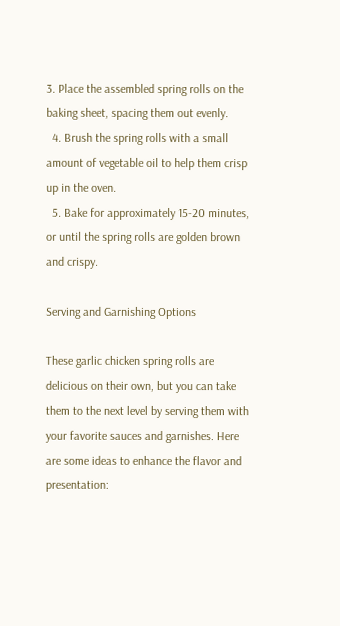3. Place the assembled spring rolls on the baking sheet, spacing them out evenly.
  4. Brush the spring rolls with a small amount of vegetable oil to help them crisp up in the oven.
  5. Bake for approximately 15-20 minutes, or until the spring rolls are golden brown and crispy.

Serving and Garnishing Options

These garlic chicken spring rolls are delicious on their own, but you can take them to the next level by serving them with your favorite sauces and garnishes. Here are some ideas to enhance the flavor and presentation: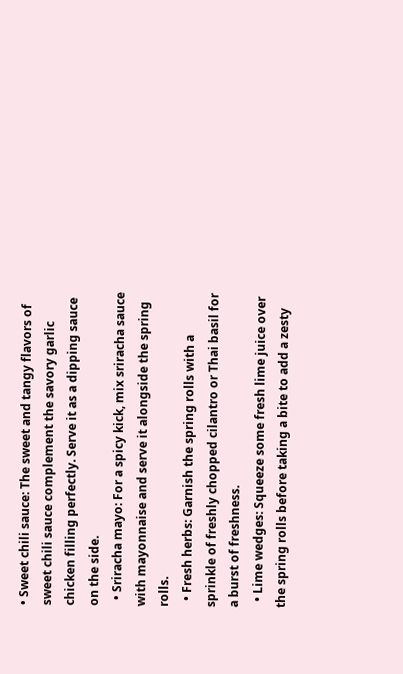• Sweet chili sauce: The sweet and tangy flavors of sweet chili sauce complement the savory garlic chicken filling perfectly. Serve it as a dipping sauce on the side.
  • Sriracha mayo: For a spicy kick, mix sriracha sauce with mayonnaise and serve it alongside the spring rolls.
  • Fresh herbs: Garnish the spring rolls with a sprinkle of freshly chopped cilantro or Thai basil for a burst of freshness.
  • Lime wedges: Squeeze some fresh lime juice over the spring rolls before taking a bite to add a zesty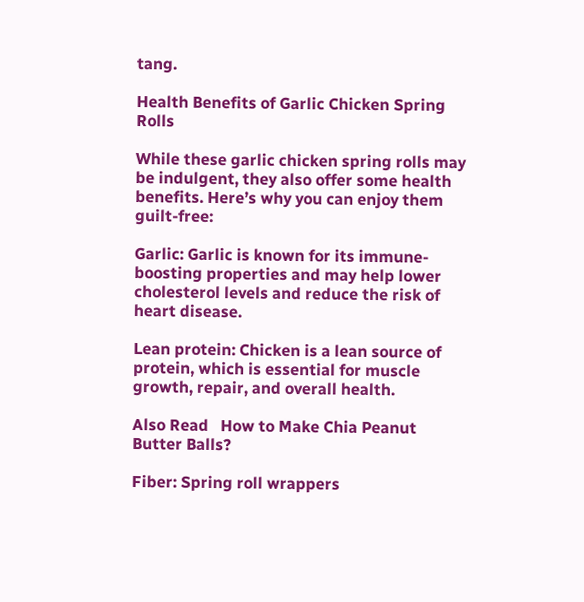tang.

Health Benefits of Garlic Chicken Spring Rolls

While these garlic chicken spring rolls may be indulgent, they also offer some health benefits. Here’s why you can enjoy them guilt-free:

Garlic: Garlic is known for its immune-boosting properties and may help lower cholesterol levels and reduce the risk of heart disease.

Lean protein: Chicken is a lean source of protein, which is essential for muscle growth, repair, and overall health.

Also Read   How to Make Chia Peanut Butter Balls?

Fiber: Spring roll wrappers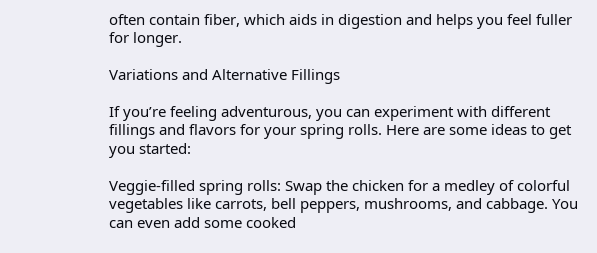often contain fiber, which aids in digestion and helps you feel fuller for longer.

Variations and Alternative Fillings

If you’re feeling adventurous, you can experiment with different fillings and flavors for your spring rolls. Here are some ideas to get you started:

Veggie-filled spring rolls: Swap the chicken for a medley of colorful vegetables like carrots, bell peppers, mushrooms, and cabbage. You can even add some cooked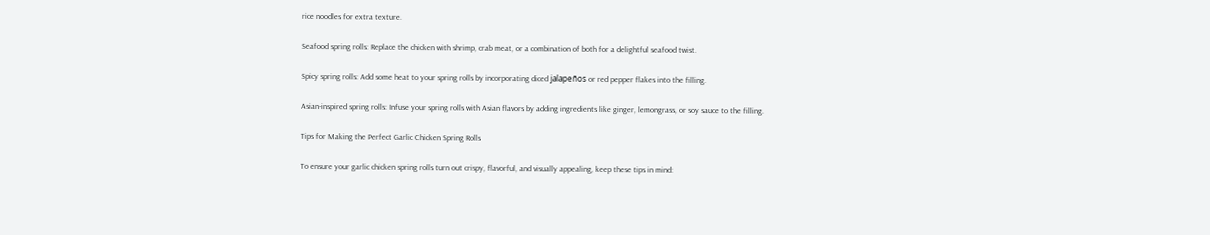rice noodles for extra texture.

Seafood spring rolls: Replace the chicken with shrimp, crab meat, or a combination of both for a delightful seafood twist.

Spicy spring rolls: Add some heat to your spring rolls by incorporating diced jalapeños or red pepper flakes into the filling.

Asian-inspired spring rolls: Infuse your spring rolls with Asian flavors by adding ingredients like ginger, lemongrass, or soy sauce to the filling.

Tips for Making the Perfect Garlic Chicken Spring Rolls

To ensure your garlic chicken spring rolls turn out crispy, flavorful, and visually appealing, keep these tips in mind: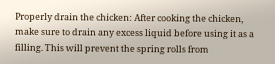Properly drain the chicken: After cooking the chicken, make sure to drain any excess liquid before using it as a filling. This will prevent the spring rolls from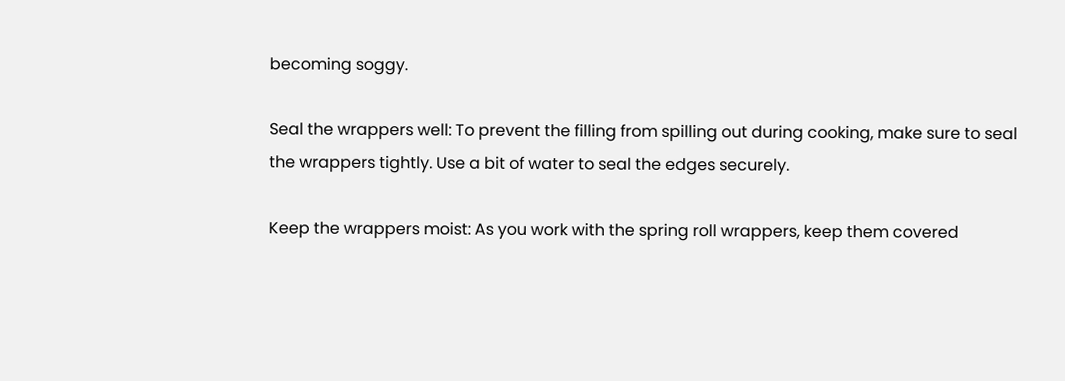becoming soggy.

Seal the wrappers well: To prevent the filling from spilling out during cooking, make sure to seal the wrappers tightly. Use a bit of water to seal the edges securely.

Keep the wrappers moist: As you work with the spring roll wrappers, keep them covered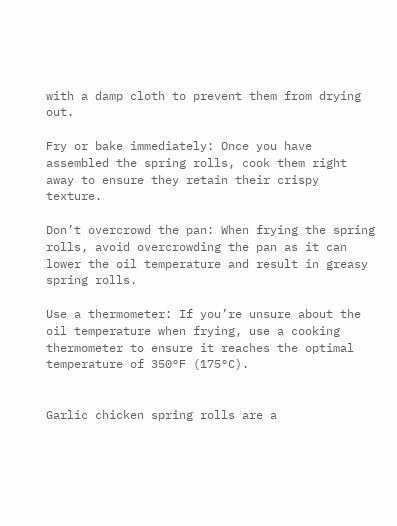with a damp cloth to prevent them from drying out.

Fry or bake immediately: Once you have assembled the spring rolls, cook them right away to ensure they retain their crispy texture.

Don’t overcrowd the pan: When frying the spring rolls, avoid overcrowding the pan as it can lower the oil temperature and result in greasy spring rolls.

Use a thermometer: If you’re unsure about the oil temperature when frying, use a cooking thermometer to ensure it reaches the optimal temperature of 350°F (175°C).


Garlic chicken spring rolls are a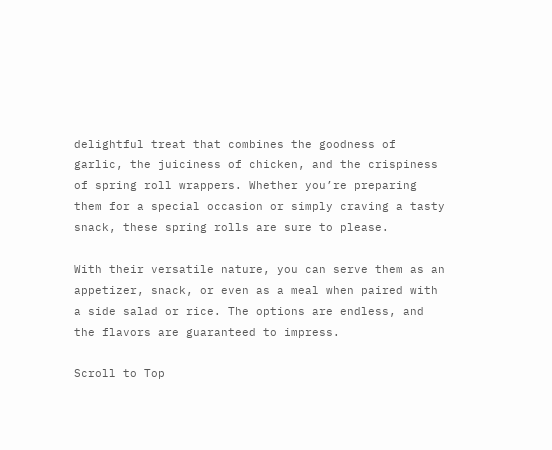delightful treat that combines the goodness of garlic, the juiciness of chicken, and the crispiness of spring roll wrappers. Whether you’re preparing them for a special occasion or simply craving a tasty snack, these spring rolls are sure to please.

With their versatile nature, you can serve them as an appetizer, snack, or even as a meal when paired with a side salad or rice. The options are endless, and the flavors are guaranteed to impress.

Scroll to Top